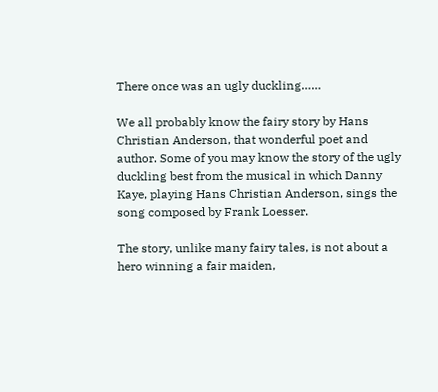There once was an ugly duckling……

We all probably know the fairy story by Hans Christian Anderson, that wonderful poet and author. Some of you may know the story of the ugly duckling best from the musical in which Danny Kaye, playing Hans Christian Anderson, sings the song composed by Frank Loesser.

The story, unlike many fairy tales, is not about a hero winning a fair maiden,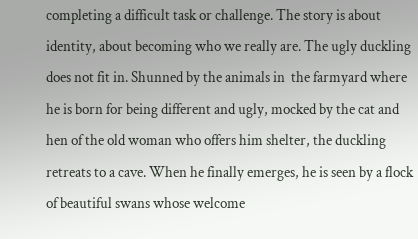completing a difficult task or challenge. The story is about identity, about becoming who we really are. The ugly duckling does not fit in. Shunned by the animals in  the farmyard where he is born for being different and ugly, mocked by the cat and hen of the old woman who offers him shelter, the duckling retreats to a cave. When he finally emerges, he is seen by a flock of beautiful swans whose welcome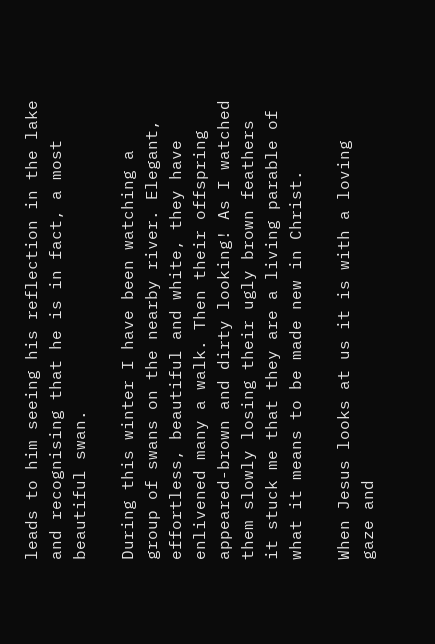leads to him seeing his reflection in the lake and recognising that he is in fact, a most beautiful swan.

During this winter I have been watching a group of swans on the nearby river. Elegant, effortless, beautiful and white, they have enlivened many a walk. Then their offspring appeared-brown and dirty looking! As I watched them slowly losing their ugly brown feathers it stuck me that they are a living parable of what it means to be made new in Christ.

When Jesus looks at us it is with a loving gaze and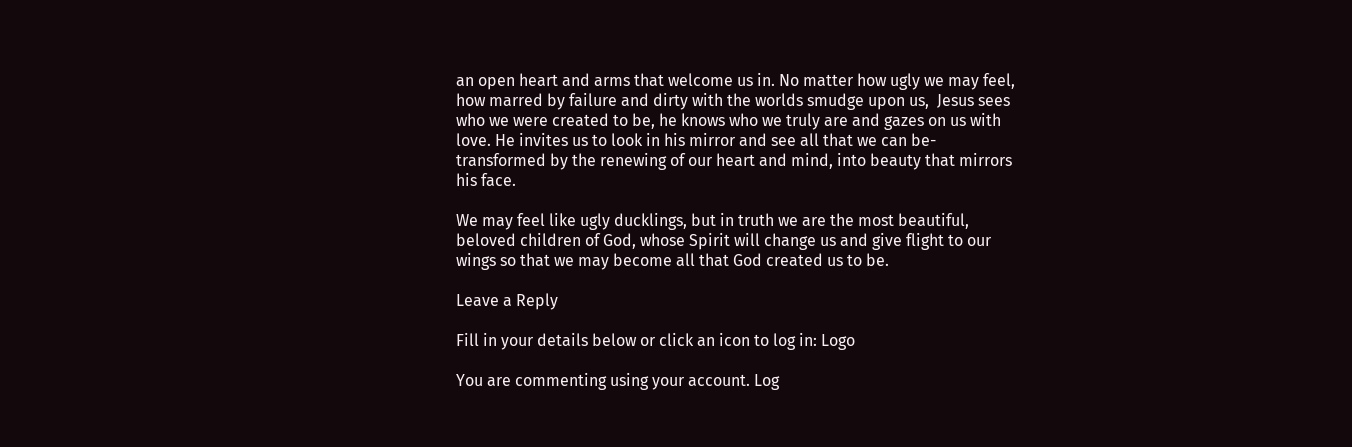an open heart and arms that welcome us in. No matter how ugly we may feel, how marred by failure and dirty with the worlds smudge upon us,  Jesus sees who we were created to be, he knows who we truly are and gazes on us with love. He invites us to look in his mirror and see all that we can be-transformed by the renewing of our heart and mind, into beauty that mirrors his face.

We may feel like ugly ducklings, but in truth we are the most beautiful, beloved children of God, whose Spirit will change us and give flight to our wings so that we may become all that God created us to be.

Leave a Reply

Fill in your details below or click an icon to log in: Logo

You are commenting using your account. Log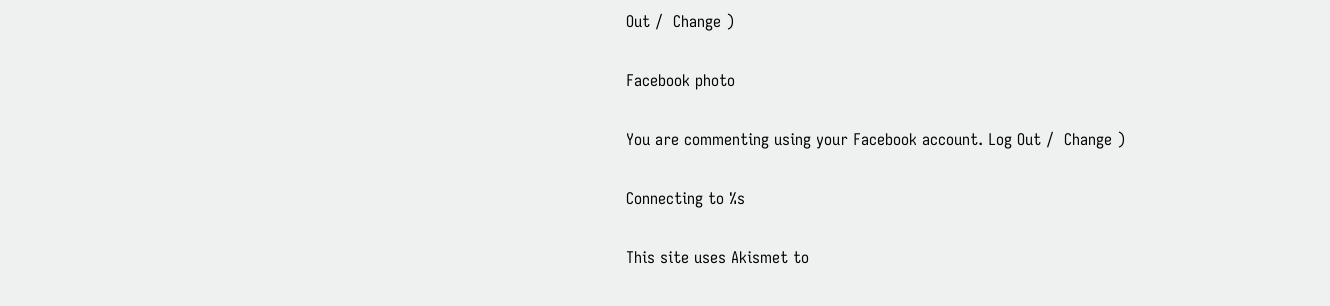Out /  Change )

Facebook photo

You are commenting using your Facebook account. Log Out /  Change )

Connecting to %s

This site uses Akismet to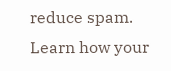reduce spam. Learn how your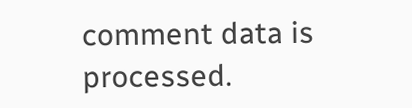comment data is processed.